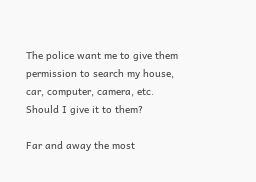The police want me to give them permission to search my house, car, computer, camera, etc. Should I give it to them?

Far and away the most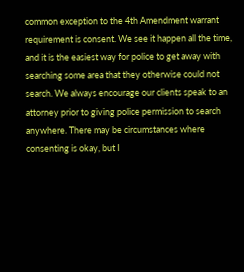common exception to the 4th Amendment warrant requirement is consent. We see it happen all the time, and it is the easiest way for police to get away with searching some area that they otherwise could not search. We always encourage our clients speak to an attorney prior to giving police permission to search anywhere. There may be circumstances where consenting is okay, but I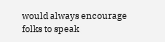would always encourage folks to speak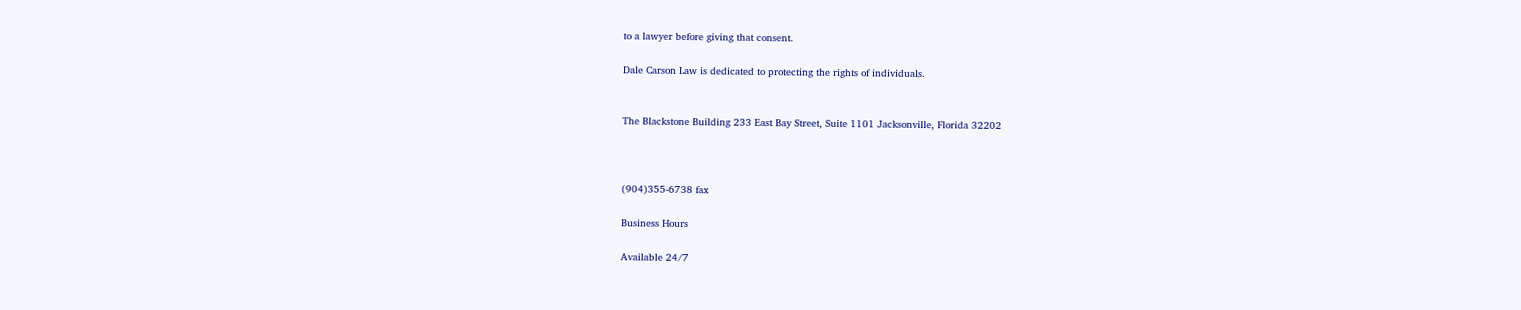to a lawyer before giving that consent.

Dale Carson Law is dedicated to protecting the rights of individuals.


The Blackstone Building 233 East Bay Street, Suite 1101 Jacksonville, Florida 32202



(904)355-6738 fax

Business Hours

Available 24/7